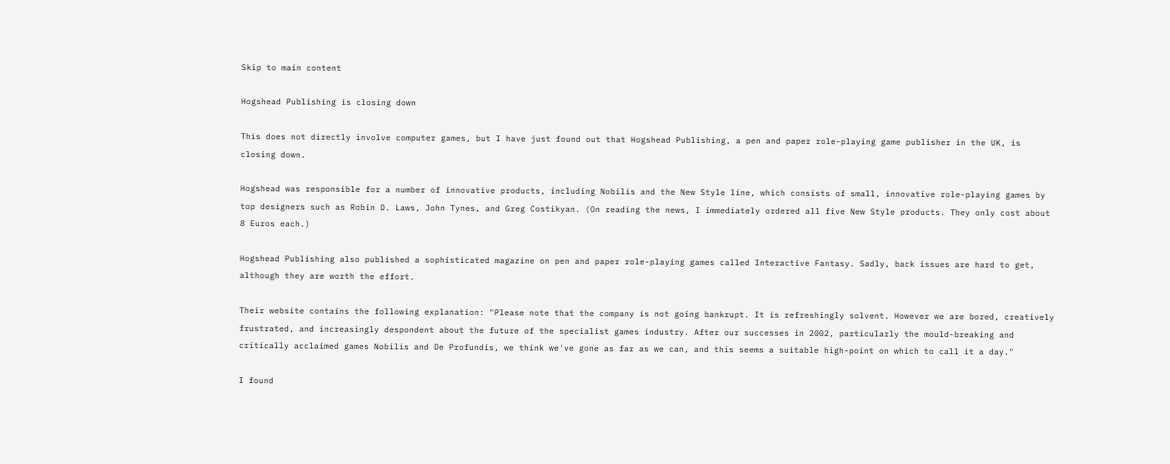Skip to main content

Hogshead Publishing is closing down

This does not directly involve computer games, but I have just found out that Hogshead Publishing, a pen and paper role-playing game publisher in the UK, is closing down.

Hogshead was responsible for a number of innovative products, including Nobilis and the New Style line, which consists of small, innovative role-playing games by top designers such as Robin D. Laws, John Tynes, and Greg Costikyan. (On reading the news, I immediately ordered all five New Style products. They only cost about 8 Euros each.)

Hogshead Publishing also published a sophisticated magazine on pen and paper role-playing games called Interactive Fantasy. Sadly, back issues are hard to get, although they are worth the effort.

Their website contains the following explanation: "Please note that the company is not going bankrupt. It is refreshingly solvent. However we are bored, creatively frustrated, and increasingly despondent about the future of the specialist games industry. After our successes in 2002, particularly the mould-breaking and critically acclaimed games Nobilis and De Profundis, we think we've gone as far as we can, and this seems a suitable high-point on which to call it a day."

I found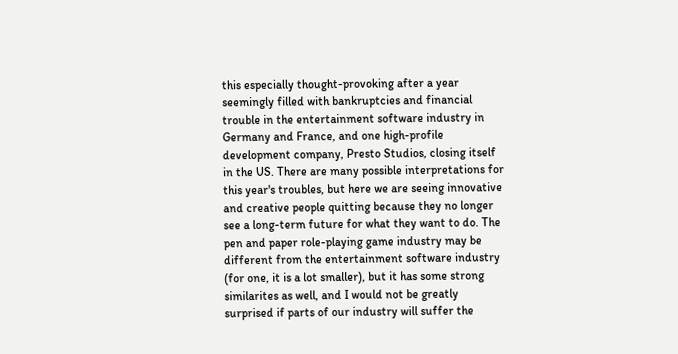this especially thought-provoking after a year seemingly filled with bankruptcies and financial trouble in the entertainment software industry in Germany and France, and one high-profile development company, Presto Studios, closing itself in the US. There are many possible interpretations for this year's troubles, but here we are seeing innovative and creative people quitting because they no longer see a long-term future for what they want to do. The pen and paper role-playing game industry may be different from the entertainment software industry (for one, it is a lot smaller), but it has some strong similarites as well, and I would not be greatly surprised if parts of our industry will suffer the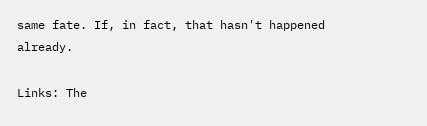same fate. If, in fact, that hasn't happened already.

Links: The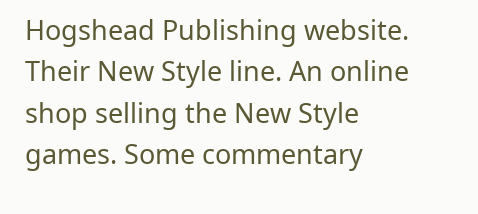Hogshead Publishing website. Their New Style line. An online shop selling the New Style games. Some commentary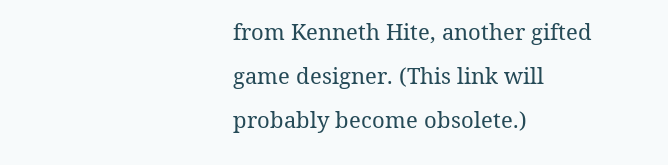from Kenneth Hite, another gifted game designer. (This link will probably become obsolete.)